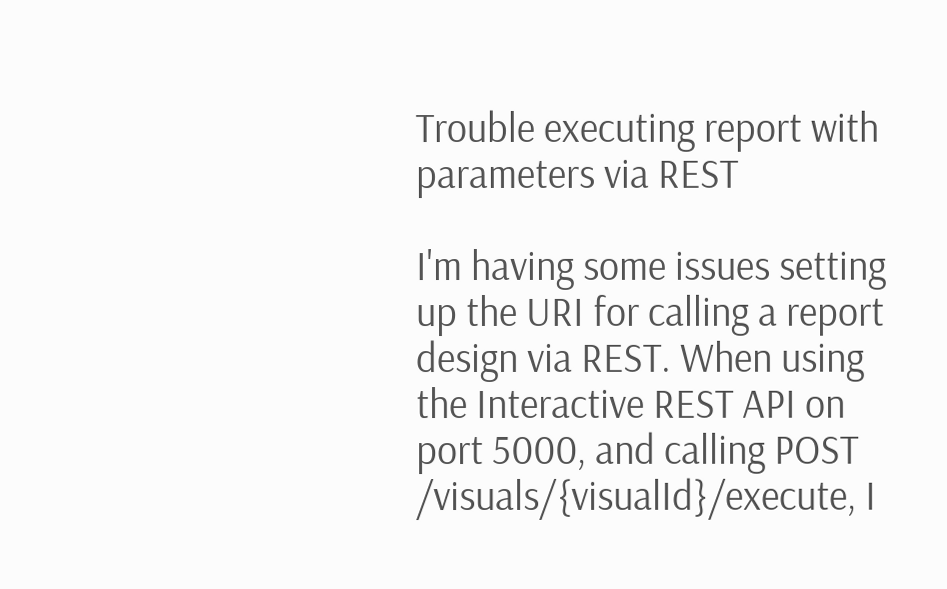Trouble executing report with parameters via REST

I'm having some issues setting up the URI for calling a report design via REST. When using the Interactive REST API on port 5000, and calling POST /visuals/{visualId}/execute, I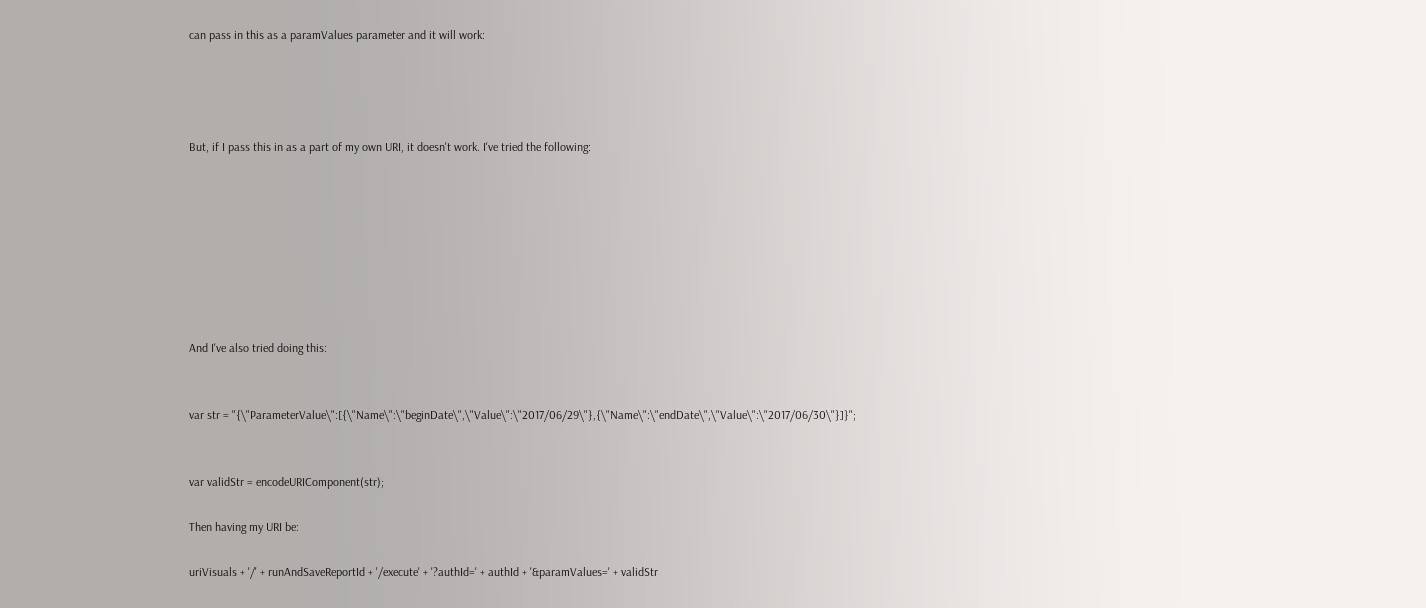can pass in this as a paramValues parameter and it will work:




But, if I pass this in as a part of my own URI, it doesn't work. I've tried the following:








And I've also tried doing this:


var str = "{\"ParameterValue\":[{\"Name\":\"beginDate\",\"Value\":\"2017/06/29\"},{\"Name\":\"endDate\",\"Value\":\"2017/06/30\"}]}";


var validStr = encodeURIComponent(str);

Then having my URI be:

uriVisuals + '/' + runAndSaveReportId + '/execute' + '?authId=' + authId + '&paramValues=' + validStr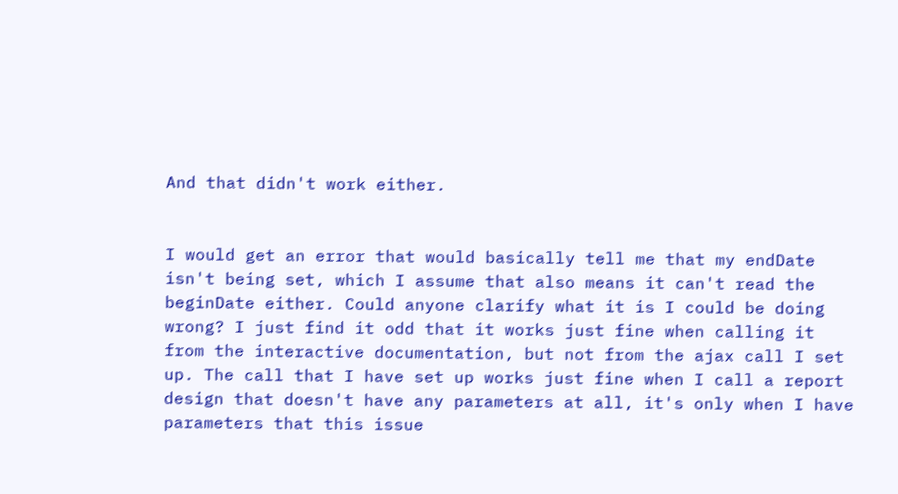And that didn't work either.


I would get an error that would basically tell me that my endDate isn't being set, which I assume that also means it can't read the beginDate either. Could anyone clarify what it is I could be doing wrong? I just find it odd that it works just fine when calling it from the interactive documentation, but not from the ajax call I set up. The call that I have set up works just fine when I call a report design that doesn't have any parameters at all, it's only when I have parameters that this issue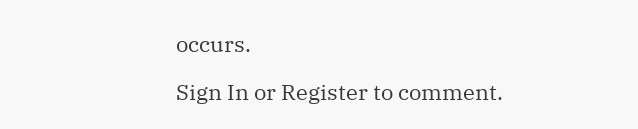occurs.

Sign In or Register to comment.